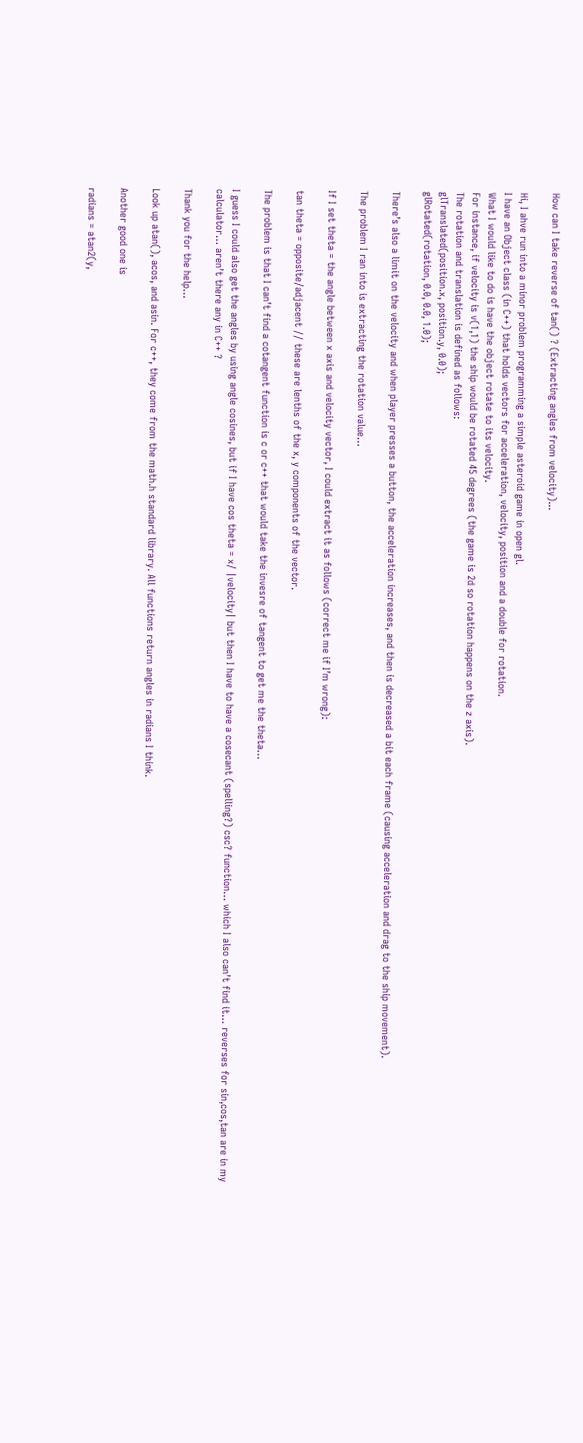How can I take reverse of tan() ? (Extracting angles from velocity)...

Hi, I ahve run into a minor problem programming a simple asteroid game in open gl.
I have an Object class (in C++) that holds vectors for acceleration, velocity, position and a double for rotation.
What I would like to do is have the object rotate to its velocity.
For instance, if velocity is v(1,1) the ship would be rotated 45 degrees (the game is 2d so rotation happens on the z axis).
The rotation and translation is defined as follows:
glTranslated(position.x, position.y, 0.0);
glRotated(rotation, 0.0, 0.0, 1.0);

There’s also a limit on the velocity and when player presses a button, the acceleration increases, and then is decreased a bit each frame (causing acceleration and drag to the ship movement).

The problem I ran into is extracting the rotation value…

If I set theta = the angle between x axis and velocity vector, I could extract it as follows (correct me if I’m wrong):

tan theta = opposite/adjacent // these are lenths of the x, y components of the vector.

The problem is that I can’t find a cotangent function is c or c++ that would take the invesre of tangent to get me the theta…

I guess I could also get the angles by using angle cosines, but if I have cos theta = x/ |velocity| but then I have to have a cosecant (spelling?) csc? function… which I also can’t find it… reverses for sin,cos,tan are in my calculator… aren’t there any in C++ ?

Thank you for the help…

Look up atan(), acos, and asin. For c++, they come from the math.h standard library. All functions return angles in radians I think.

Another good one is

radians = atan2(y,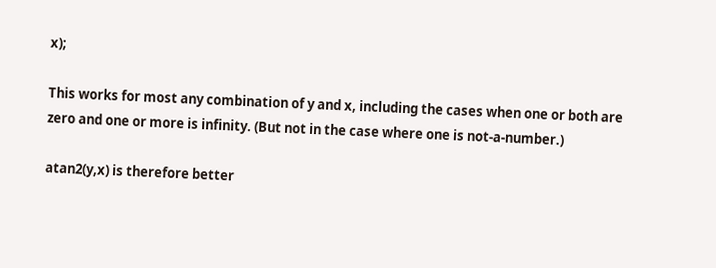x);

This works for most any combination of y and x, including the cases when one or both are zero and one or more is infinity. (But not in the case where one is not-a-number.)

atan2(y,x) is therefore better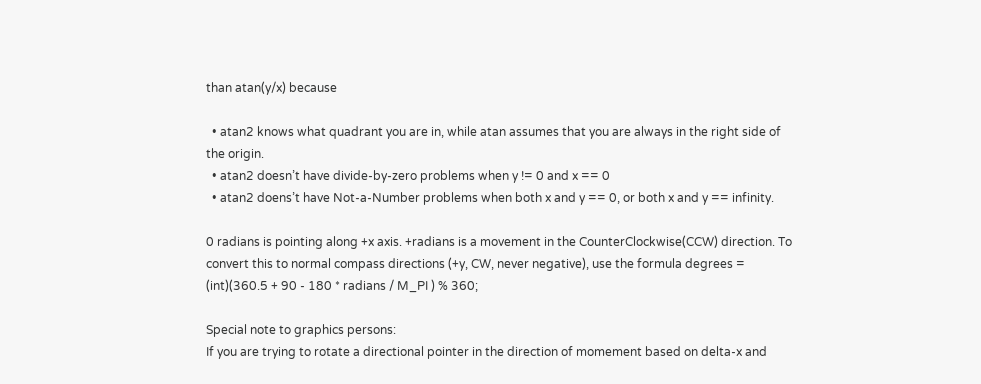than atan(y/x) because

  • atan2 knows what quadrant you are in, while atan assumes that you are always in the right side of the origin.
  • atan2 doesn’t have divide-by-zero problems when y != 0 and x == 0
  • atan2 doens’t have Not-a-Number problems when both x and y == 0, or both x and y == infinity.

0 radians is pointing along +x axis. +radians is a movement in the CounterClockwise(CCW) direction. To convert this to normal compass directions (+y, CW, never negative), use the formula degrees = (int)(360.5 + 90 - 180 * radians / M_PI ) % 360;

Special note to graphics persons:
If you are trying to rotate a directional pointer in the direction of momement based on delta-x and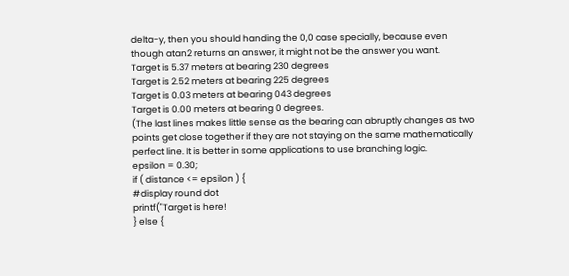delta-y, then you should handing the 0,0 case specially, because even though atan2 returns an answer, it might not be the answer you want.
Target is 5.37 meters at bearing 230 degrees
Target is 2.52 meters at bearing 225 degrees
Target is 0.03 meters at bearing 043 degrees
Target is 0.00 meters at bearing 0 degrees.
(The last lines makes little sense as the bearing can abruptly changes as two points get close together if they are not staying on the same mathematically perfect line. It is better in some applications to use branching logic.
epsilon = 0.30;
if ( distance <= epsilon ) {
#display round dot
printf("Target is here!
} else {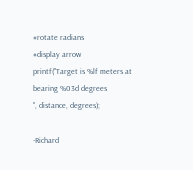#rotate radians
#display arrow
printf("Target is %lf meters at bearing %03d degrees
", distance, degrees);

-Richard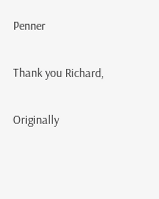Penner

Thank you Richard,

Originally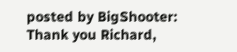posted by BigShooter:
Thank you Richard,